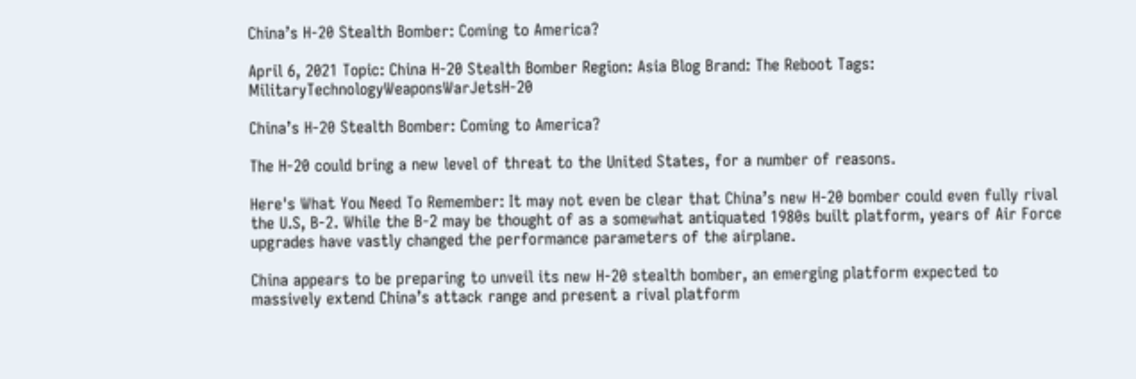China’s H-20 Stealth Bomber: Coming to America?

April 6, 2021 Topic: China H-20 Stealth Bomber Region: Asia Blog Brand: The Reboot Tags: MilitaryTechnologyWeaponsWarJetsH-20

China’s H-20 Stealth Bomber: Coming to America?

The H-20 could bring a new level of threat to the United States, for a number of reasons.

Here's What You Need To Remember: It may not even be clear that China’s new H-20 bomber could even fully rival the U.S, B-2. While the B-2 may be thought of as a somewhat antiquated 1980s built platform, years of Air Force upgrades have vastly changed the performance parameters of the airplane.

China appears to be preparing to unveil its new H-20 stealth bomber, an emerging platform expected to massively extend China’s attack range and present a rival platform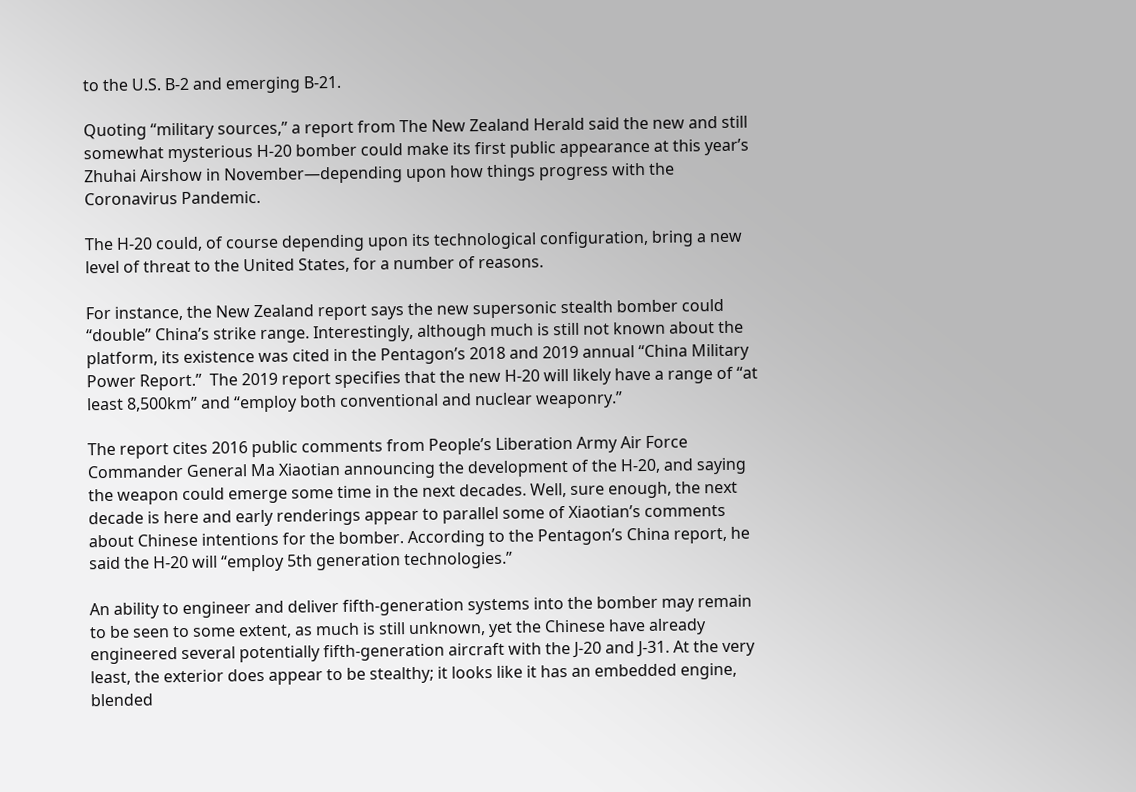to the U.S. B-2 and emerging B-21.

Quoting “military sources,” a report from The New Zealand Herald said the new and still somewhat mysterious H-20 bomber could make its first public appearance at this year’s Zhuhai Airshow in November—depending upon how things progress with the Coronavirus Pandemic.

The H-20 could, of course depending upon its technological configuration, bring a new level of threat to the United States, for a number of reasons.

For instance, the New Zealand report says the new supersonic stealth bomber could “double” China’s strike range. Interestingly, although much is still not known about the platform, its existence was cited in the Pentagon’s 2018 and 2019 annual “China Military Power Report.”  The 2019 report specifies that the new H-20 will likely have a range of “at least 8,500km” and “employ both conventional and nuclear weaponry.”

The report cites 2016 public comments from People’s Liberation Army Air Force Commander General Ma Xiaotian announcing the development of the H-20, and saying the weapon could emerge some time in the next decades. Well, sure enough, the next decade is here and early renderings appear to parallel some of Xiaotian’s comments about Chinese intentions for the bomber. According to the Pentagon’s China report, he said the H-20 will “employ 5th generation technologies.”

An ability to engineer and deliver fifth-generation systems into the bomber may remain to be seen to some extent, as much is still unknown, yet the Chinese have already engineered several potentially fifth-generation aircraft with the J-20 and J-31. At the very least, the exterior does appear to be stealthy; it looks like it has an embedded engine, blended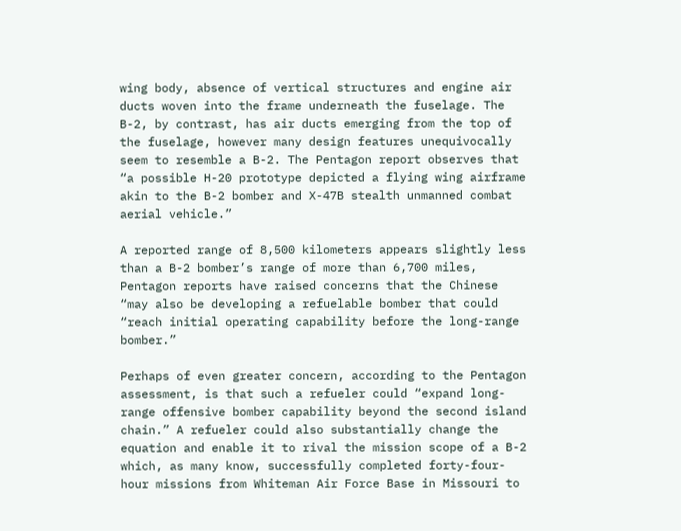wing body, absence of vertical structures and engine air ducts woven into the frame underneath the fuselage. The B-2, by contrast, has air ducts emerging from the top of the fuselage, however many design features unequivocally seem to resemble a B-2. The Pentagon report observes that “a possible H-20 prototype depicted a flying wing airframe akin to the B-2 bomber and X-47B stealth unmanned combat aerial vehicle.”

A reported range of 8,500 kilometers appears slightly less than a B-2 bomber’s range of more than 6,700 miles, Pentagon reports have raised concerns that the Chinese “may also be developing a refuelable bomber that could “reach initial operating capability before the long-range bomber.”

Perhaps of even greater concern, according to the Pentagon assessment, is that such a refueler could “expand long-range offensive bomber capability beyond the second island chain.” A refueler could also substantially change the equation and enable it to rival the mission scope of a B-2 which, as many know, successfully completed forty-four-hour missions from Whiteman Air Force Base in Missouri to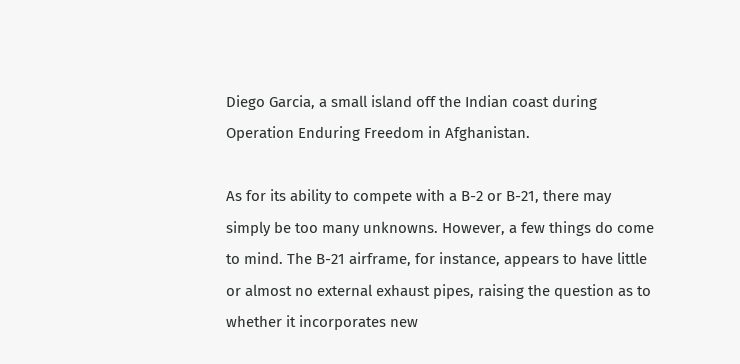Diego Garcia, a small island off the Indian coast during Operation Enduring Freedom in Afghanistan.

As for its ability to compete with a B-2 or B-21, there may simply be too many unknowns. However, a few things do come to mind. The B-21 airframe, for instance, appears to have little or almost no external exhaust pipes, raising the question as to whether it incorporates new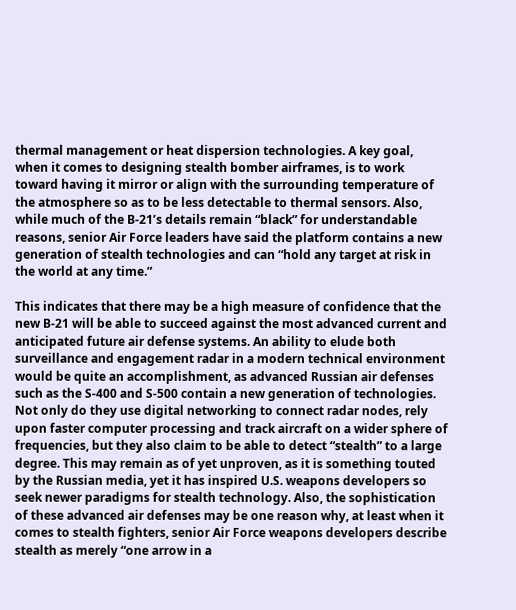thermal management or heat dispersion technologies. A key goal, when it comes to designing stealth bomber airframes, is to work toward having it mirror or align with the surrounding temperature of the atmosphere so as to be less detectable to thermal sensors. Also, while much of the B-21’s details remain “black” for understandable reasons, senior Air Force leaders have said the platform contains a new generation of stealth technologies and can “hold any target at risk in the world at any time.”

This indicates that there may be a high measure of confidence that the new B-21 will be able to succeed against the most advanced current and anticipated future air defense systems. An ability to elude both surveillance and engagement radar in a modern technical environment would be quite an accomplishment, as advanced Russian air defenses such as the S-400 and S-500 contain a new generation of technologies. Not only do they use digital networking to connect radar nodes, rely upon faster computer processing and track aircraft on a wider sphere of frequencies, but they also claim to be able to detect “stealth” to a large degree. This may remain as of yet unproven, as it is something touted by the Russian media, yet it has inspired U.S. weapons developers so seek newer paradigms for stealth technology. Also, the sophistication of these advanced air defenses may be one reason why, at least when it comes to stealth fighters, senior Air Force weapons developers describe stealth as merely “one arrow in a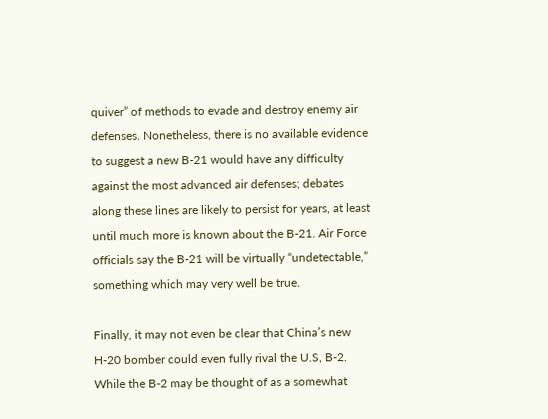quiver” of methods to evade and destroy enemy air defenses. Nonetheless, there is no available evidence to suggest a new B-21 would have any difficulty against the most advanced air defenses; debates along these lines are likely to persist for years, at least until much more is known about the B-21. Air Force officials say the B-21 will be virtually “undetectable,” something which may very well be true.

Finally, it may not even be clear that China’s new H-20 bomber could even fully rival the U.S, B-2. While the B-2 may be thought of as a somewhat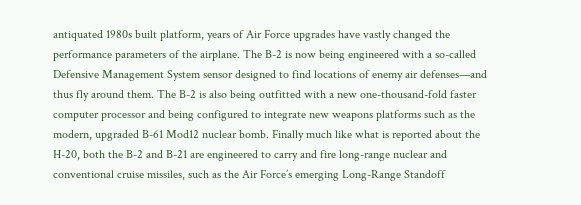antiquated 1980s built platform, years of Air Force upgrades have vastly changed the performance parameters of the airplane. The B-2 is now being engineered with a so-called Defensive Management System sensor designed to find locations of enemy air defenses—and thus fly around them. The B-2 is also being outfitted with a new one-thousand-fold faster computer processor and being configured to integrate new weapons platforms such as the modern, upgraded B-61 Mod12 nuclear bomb. Finally much like what is reported about the H-20, both the B-2 and B-21 are engineered to carry and fire long-range nuclear and conventional cruise missiles, such as the Air Force’s emerging Long-Range Standoff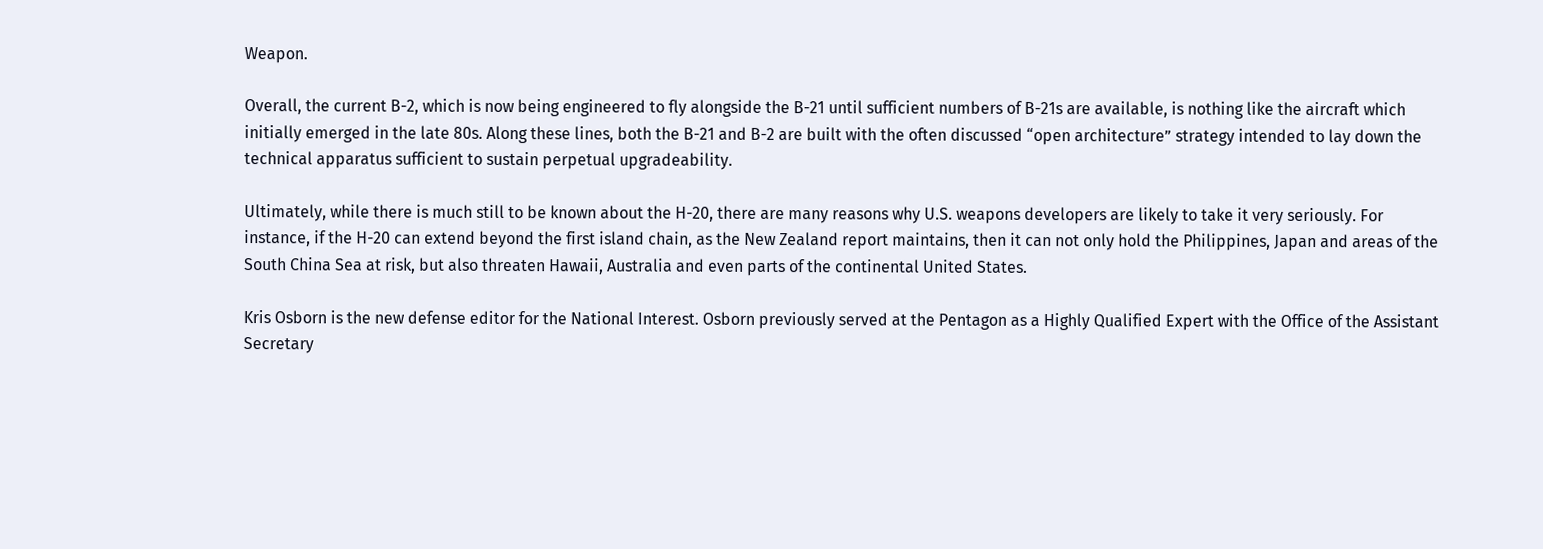Weapon.

Overall, the current B-2, which is now being engineered to fly alongside the B-21 until sufficient numbers of B-21s are available, is nothing like the aircraft which initially emerged in the late 80s. Along these lines, both the B-21 and B-2 are built with the often discussed “open architecture” strategy intended to lay down the technical apparatus sufficient to sustain perpetual upgradeability.

Ultimately, while there is much still to be known about the H-20, there are many reasons why U.S. weapons developers are likely to take it very seriously. For instance, if the H-20 can extend beyond the first island chain, as the New Zealand report maintains, then it can not only hold the Philippines, Japan and areas of the South China Sea at risk, but also threaten Hawaii, Australia and even parts of the continental United States.

Kris Osborn is the new defense editor for the National Interest. Osborn previously served at the Pentagon as a Highly Qualified Expert with the Office of the Assistant Secretary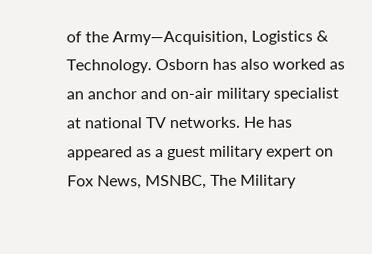of the Army—Acquisition, Logistics & Technology. Osborn has also worked as an anchor and on-air military specialist at national TV networks. He has appeared as a guest military expert on Fox News, MSNBC, The Military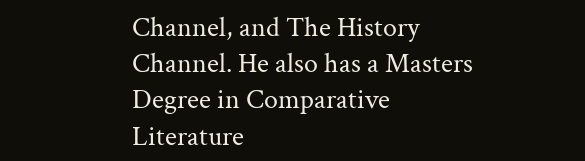Channel, and The History Channel. He also has a Masters Degree in Comparative Literature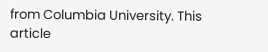from Columbia University. This article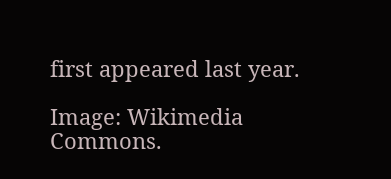first appeared last year.

Image: Wikimedia Commons.